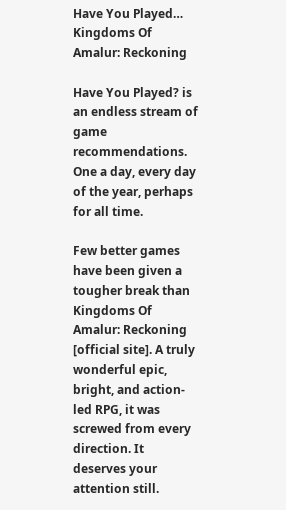Have You Played… Kingdoms Of Amalur: Reckoning

Have You Played? is an endless stream of game recommendations. One a day, every day of the year, perhaps for all time.

Few better games have been given a tougher break than Kingdoms Of Amalur: Reckoning [official site]. A truly wonderful epic, bright, and action-led RPG, it was screwed from every direction. It deserves your attention still.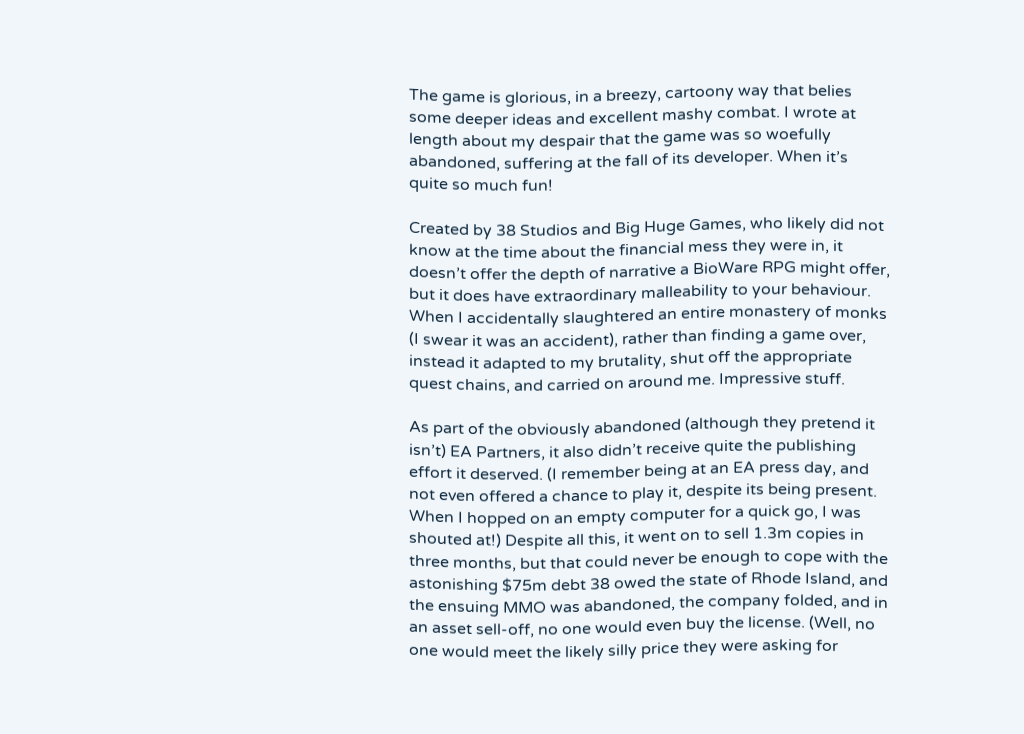The game is glorious, in a breezy, cartoony way that belies some deeper ideas and excellent mashy combat. I wrote at length about my despair that the game was so woefully abandoned, suffering at the fall of its developer. When it’s quite so much fun!

Created by 38 Studios and Big Huge Games, who likely did not know at the time about the financial mess they were in, it doesn’t offer the depth of narrative a BioWare RPG might offer, but it does have extraordinary malleability to your behaviour. When I accidentally slaughtered an entire monastery of monks (I swear it was an accident), rather than finding a game over, instead it adapted to my brutality, shut off the appropriate quest chains, and carried on around me. Impressive stuff.

As part of the obviously abandoned (although they pretend it isn’t) EA Partners, it also didn’t receive quite the publishing effort it deserved. (I remember being at an EA press day, and not even offered a chance to play it, despite its being present. When I hopped on an empty computer for a quick go, I was shouted at!) Despite all this, it went on to sell 1.3m copies in three months, but that could never be enough to cope with the astonishing $75m debt 38 owed the state of Rhode Island, and the ensuing MMO was abandoned, the company folded, and in an asset sell-off, no one would even buy the license. (Well, no one would meet the likely silly price they were asking for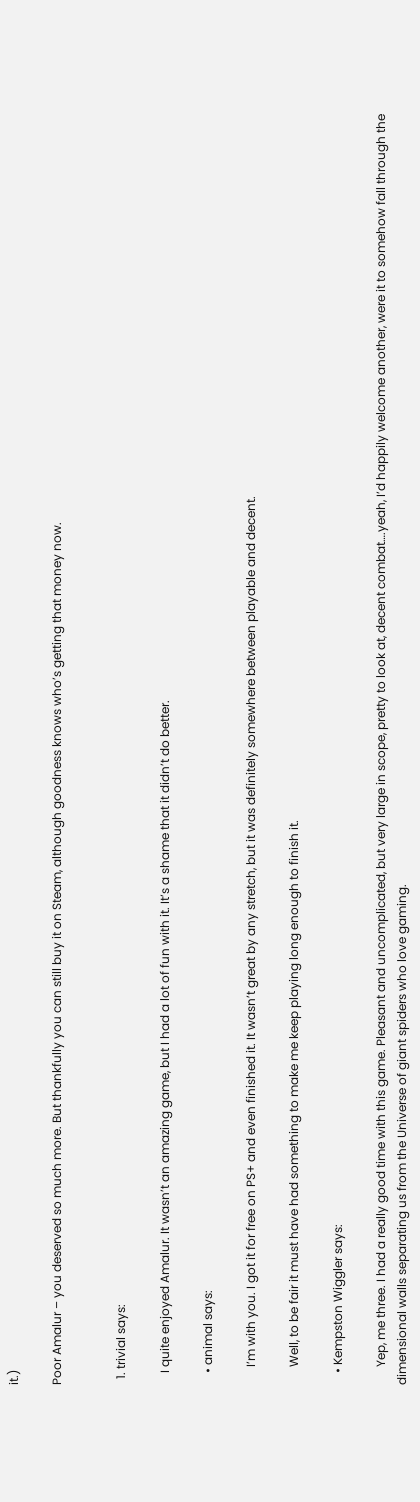it.)

Poor Amalur – you deserved so much more. But thankfully you can still buy it on Steam, although goodness knows who’s getting that money now.


  1. trivial says:

    I quite enjoyed Amalur. It wasn’t an amazing game, but I had a lot of fun with it. It’s a shame that it didn’t do better.

    • animal says:

      I’m with you. I got it for free on PS+ and even finished it. It wasn’t great by any stretch, but it was definitely somewhere between playable and decent.

      Well, to be fair it must have had something to make me keep playing long enough to finish it.

    • Kempston Wiggler says:

      Yep, me three. I had a really good time with this game. Pleasant and uncomplicated, but very large in scope, pretty to look at, decent combat….yeah, I’d happily welcome another, were it to somehow fall through the dimensional walls separating us from the Universe of giant spiders who love gaming.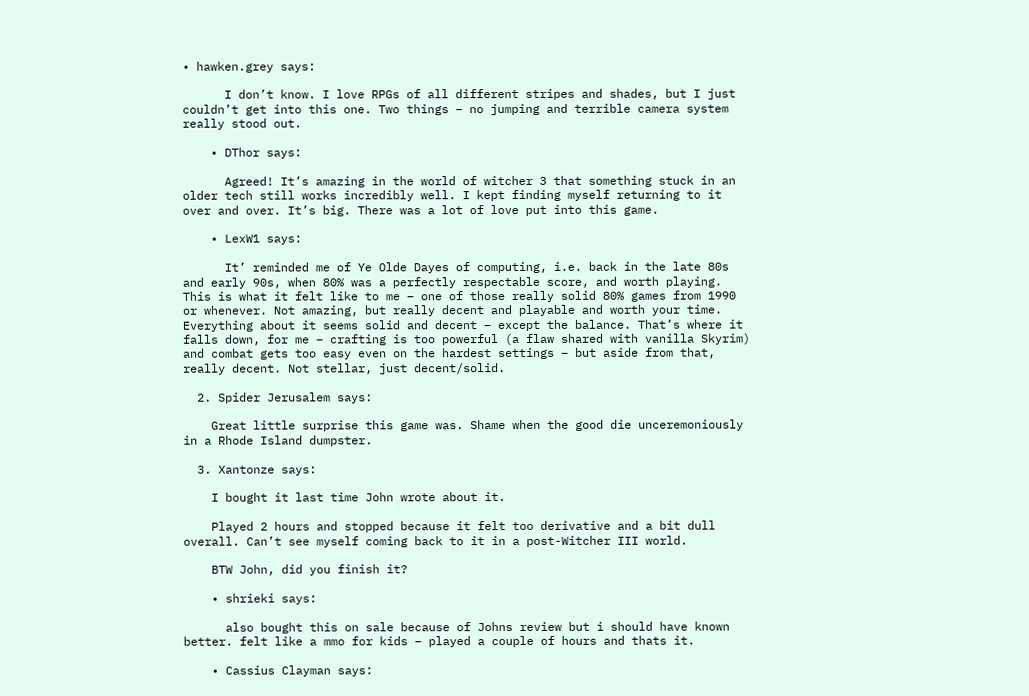• hawken.grey says:

      I don’t know. I love RPGs of all different stripes and shades, but I just couldn’t get into this one. Two things – no jumping and terrible camera system really stood out.

    • DThor says:

      Agreed! It’s amazing in the world of witcher 3 that something stuck in an older tech still works incredibly well. I kept finding myself returning to it over and over. It’s big. There was a lot of love put into this game.

    • LexW1 says:

      It’ reminded me of Ye Olde Dayes of computing, i.e. back in the late 80s and early 90s, when 80% was a perfectly respectable score, and worth playing. This is what it felt like to me – one of those really solid 80% games from 1990 or whenever. Not amazing, but really decent and playable and worth your time. Everything about it seems solid and decent – except the balance. That’s where it falls down, for me – crafting is too powerful (a flaw shared with vanilla Skyrim) and combat gets too easy even on the hardest settings – but aside from that, really decent. Not stellar, just decent/solid.

  2. Spider Jerusalem says:

    Great little surprise this game was. Shame when the good die unceremoniously in a Rhode Island dumpster.

  3. Xantonze says:

    I bought it last time John wrote about it.

    Played 2 hours and stopped because it felt too derivative and a bit dull overall. Can’t see myself coming back to it in a post-Witcher III world.

    BTW John, did you finish it?

    • shrieki says:

      also bought this on sale because of Johns review but i should have known better. felt like a mmo for kids – played a couple of hours and thats it.

    • Cassius Clayman says: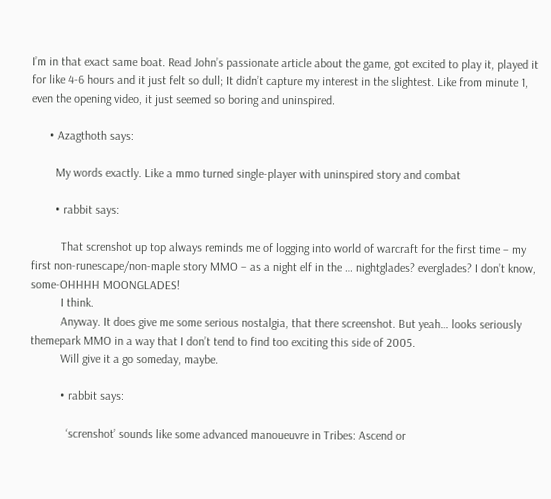I’m in that exact same boat. Read John’s passionate article about the game, got excited to play it, played it for like 4-6 hours and it just felt so dull; It didn’t capture my interest in the slightest. Like from minute 1, even the opening video, it just seemed so boring and uninspired.

      • Azagthoth says:

        My words exactly. Like a mmo turned single-player with uninspired story and combat

        • rabbit says:

          That screnshot up top always reminds me of logging into world of warcraft for the first time – my first non-runescape/non-maple story MMO – as a night elf in the … nightglades? everglades? I don’t know, some-OHHHH MOONGLADES!
          I think.
          Anyway. It does give me some serious nostalgia, that there screenshot. But yeah… looks seriously themepark MMO in a way that I don’t tend to find too exciting this side of 2005.
          Will give it a go someday, maybe.

          • rabbit says:

            ‘screnshot’ sounds like some advanced manoueuvre in Tribes: Ascend or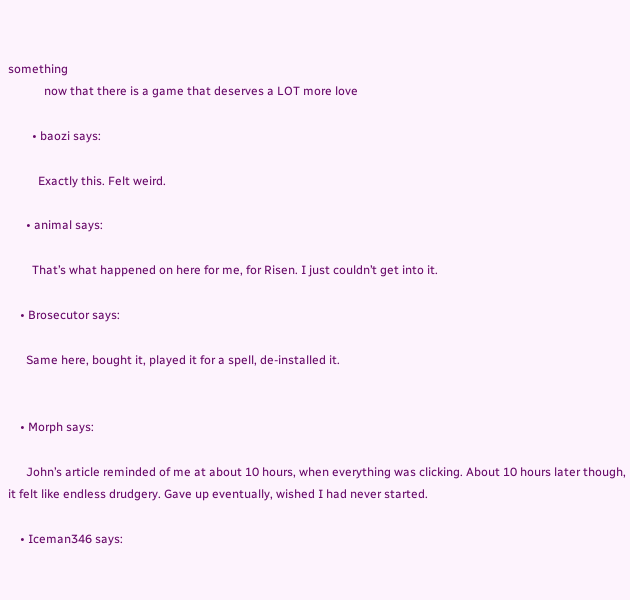something
            now that there is a game that deserves a LOT more love

        • baozi says:

          Exactly this. Felt weird.

      • animal says:

        That’s what happened on here for me, for Risen. I just couldn’t get into it.

    • Brosecutor says:

      Same here, bought it, played it for a spell, de-installed it.


    • Morph says:

      John’s article reminded of me at about 10 hours, when everything was clicking. About 10 hours later though, it felt like endless drudgery. Gave up eventually, wished I had never started.

    • Iceman346 says: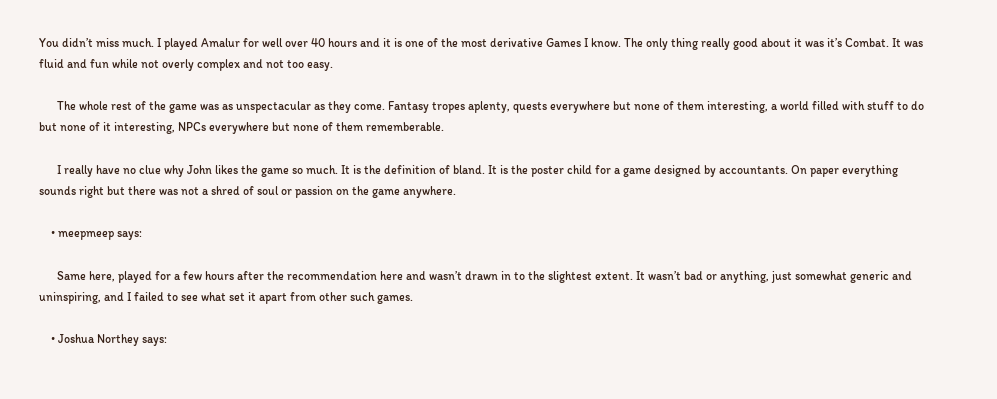You didn’t miss much. I played Amalur for well over 40 hours and it is one of the most derivative Games I know. The only thing really good about it was it’s Combat. It was fluid and fun while not overly complex and not too easy.

      The whole rest of the game was as unspectacular as they come. Fantasy tropes aplenty, quests everywhere but none of them interesting, a world filled with stuff to do but none of it interesting, NPCs everywhere but none of them rememberable.

      I really have no clue why John likes the game so much. It is the definition of bland. It is the poster child for a game designed by accountants. On paper everything sounds right but there was not a shred of soul or passion on the game anywhere.

    • meepmeep says:

      Same here, played for a few hours after the recommendation here and wasn’t drawn in to the slightest extent. It wasn’t bad or anything, just somewhat generic and uninspiring, and I failed to see what set it apart from other such games.

    • Joshua Northey says: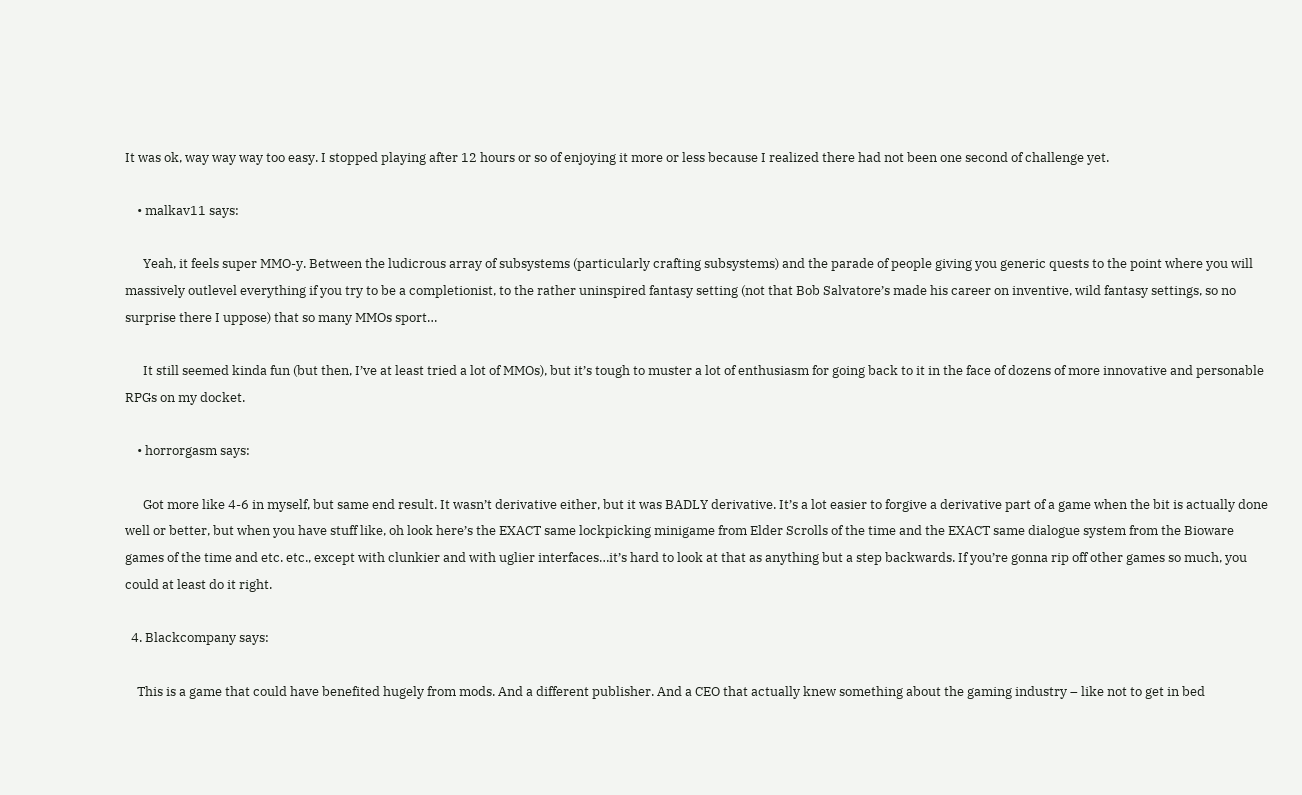It was ok, way way way too easy. I stopped playing after 12 hours or so of enjoying it more or less because I realized there had not been one second of challenge yet.

    • malkav11 says:

      Yeah, it feels super MMO-y. Between the ludicrous array of subsystems (particularly crafting subsystems) and the parade of people giving you generic quests to the point where you will massively outlevel everything if you try to be a completionist, to the rather uninspired fantasy setting (not that Bob Salvatore’s made his career on inventive, wild fantasy settings, so no surprise there I uppose) that so many MMOs sport…

      It still seemed kinda fun (but then, I’ve at least tried a lot of MMOs), but it’s tough to muster a lot of enthusiasm for going back to it in the face of dozens of more innovative and personable RPGs on my docket.

    • horrorgasm says:

      Got more like 4-6 in myself, but same end result. It wasn’t derivative either, but it was BADLY derivative. It’s a lot easier to forgive a derivative part of a game when the bit is actually done well or better, but when you have stuff like, oh look here’s the EXACT same lockpicking minigame from Elder Scrolls of the time and the EXACT same dialogue system from the Bioware games of the time and etc. etc., except with clunkier and with uglier interfaces…it’s hard to look at that as anything but a step backwards. If you’re gonna rip off other games so much, you could at least do it right.

  4. Blackcompany says:

    This is a game that could have benefited hugely from mods. And a different publisher. And a CEO that actually knew something about the gaming industry – like not to get in bed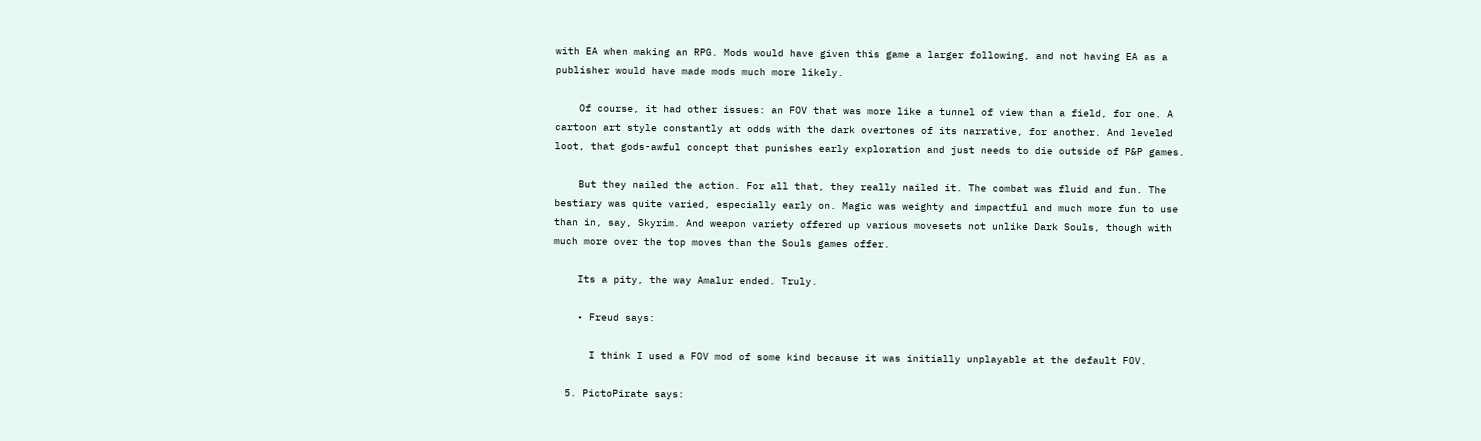with EA when making an RPG. Mods would have given this game a larger following, and not having EA as a publisher would have made mods much more likely.

    Of course, it had other issues: an FOV that was more like a tunnel of view than a field, for one. A cartoon art style constantly at odds with the dark overtones of its narrative, for another. And leveled loot, that gods-awful concept that punishes early exploration and just needs to die outside of P&P games.

    But they nailed the action. For all that, they really nailed it. The combat was fluid and fun. The bestiary was quite varied, especially early on. Magic was weighty and impactful and much more fun to use than in, say, Skyrim. And weapon variety offered up various movesets not unlike Dark Souls, though with much more over the top moves than the Souls games offer.

    Its a pity, the way Amalur ended. Truly.

    • Freud says:

      I think I used a FOV mod of some kind because it was initially unplayable at the default FOV.

  5. PictoPirate says: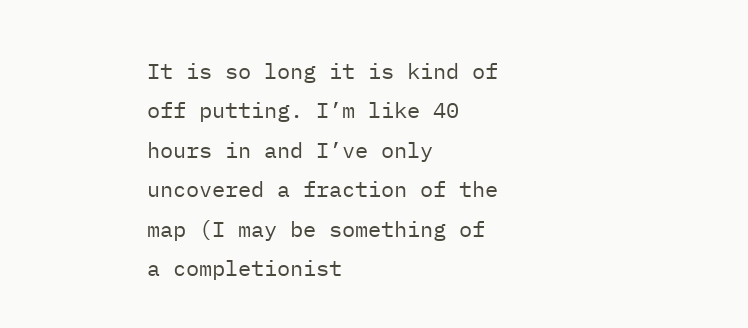It is so long it is kind of off putting. I’m like 40 hours in and I’ve only uncovered a fraction of the map (I may be something of a completionist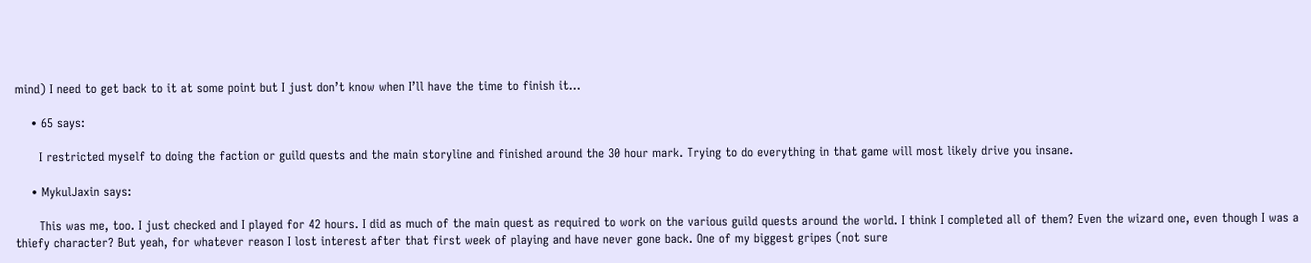mind) I need to get back to it at some point but I just don’t know when I’ll have the time to finish it…

    • 65 says:

      I restricted myself to doing the faction or guild quests and the main storyline and finished around the 30 hour mark. Trying to do everything in that game will most likely drive you insane.

    • MykulJaxin says:

      This was me, too. I just checked and I played for 42 hours. I did as much of the main quest as required to work on the various guild quests around the world. I think I completed all of them? Even the wizard one, even though I was a thiefy character? But yeah, for whatever reason I lost interest after that first week of playing and have never gone back. One of my biggest gripes (not sure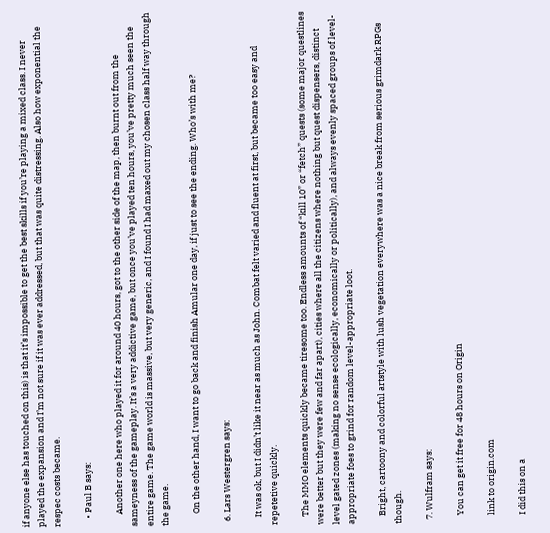if anyone else has touched on this) is that it’s impossible to get the best skills if you’re playing a mixed class. I never played the expansion and I’m not sure if it was ever addressed, but that was quite distressing. Also how exponential the respec costs became.

    • Paul B says:

      Another one here who played it for around 40 hours, got to the other side of the map, then burnt out from the sameyness of the gameplay. It’s a very addictive game, but once you’ve played ten hours, you’ve pretty much seen the entire game. The game world is massive, but very generic, and I found I had maxed out my chosen class half way through the game.

      On the other hand, I want to go back and finish Amular one day, if just to see the ending. Who’s with me?

  6. Lars Westergren says:

    It was ok, but I didn’t like it near as much as John. Combat felt varied and fluent at first, but became too easy and repetetive quickly.

    The MMO elements quickly became tiresome too. Endless amounts of “kill 10” or “fetch” quests (some major questlines were better but they were few and far apart), cities where all the citizens where nothing but quest dispensers, distinct level gated zones (making no sense ecologically, economically or politically), and always evenly spaced groups of level-appropriate foes to grind for random level-appropriate loot.

    Bright, cartoony and colorful artstyle with lush vegetation everywhere was a nice break from serious grimdark RPGs though.

  7. Wulfram says:

    You can get it free for 48 hours on Origin

    link to origin.com

    I did this on a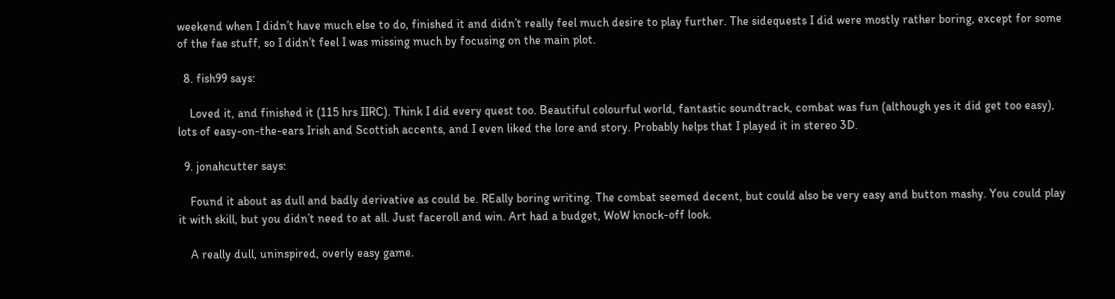weekend when I didn’t have much else to do, finished it and didn’t really feel much desire to play further. The sidequests I did were mostly rather boring, except for some of the fae stuff, so I didn’t feel I was missing much by focusing on the main plot.

  8. fish99 says:

    Loved it, and finished it (115 hrs IIRC). Think I did every quest too. Beautiful colourful world, fantastic soundtrack, combat was fun (although yes it did get too easy), lots of easy-on-the-ears Irish and Scottish accents, and I even liked the lore and story. Probably helps that I played it in stereo 3D.

  9. jonahcutter says:

    Found it about as dull and badly derivative as could be. REally boring writing. The combat seemed decent, but could also be very easy and button mashy. You could play it with skill, but you didn’t need to at all. Just faceroll and win. Art had a budget, WoW knock-off look.

    A really dull, uninspired, overly easy game.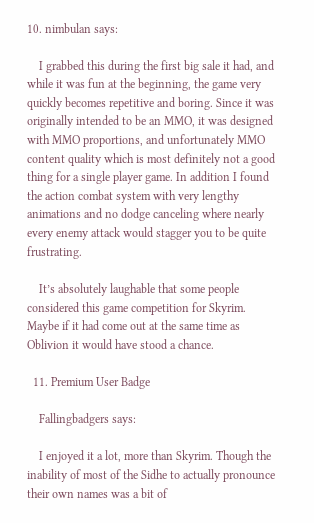10. nimbulan says:

    I grabbed this during the first big sale it had, and while it was fun at the beginning, the game very quickly becomes repetitive and boring. Since it was originally intended to be an MMO, it was designed with MMO proportions, and unfortunately MMO content quality which is most definitely not a good thing for a single player game. In addition I found the action combat system with very lengthy animations and no dodge canceling where nearly every enemy attack would stagger you to be quite frustrating.

    It’s absolutely laughable that some people considered this game competition for Skyrim. Maybe if it had come out at the same time as Oblivion it would have stood a chance.

  11. Premium User Badge

    Fallingbadgers says:

    I enjoyed it a lot, more than Skyrim. Though the inability of most of the Sidhe to actually pronounce their own names was a bit of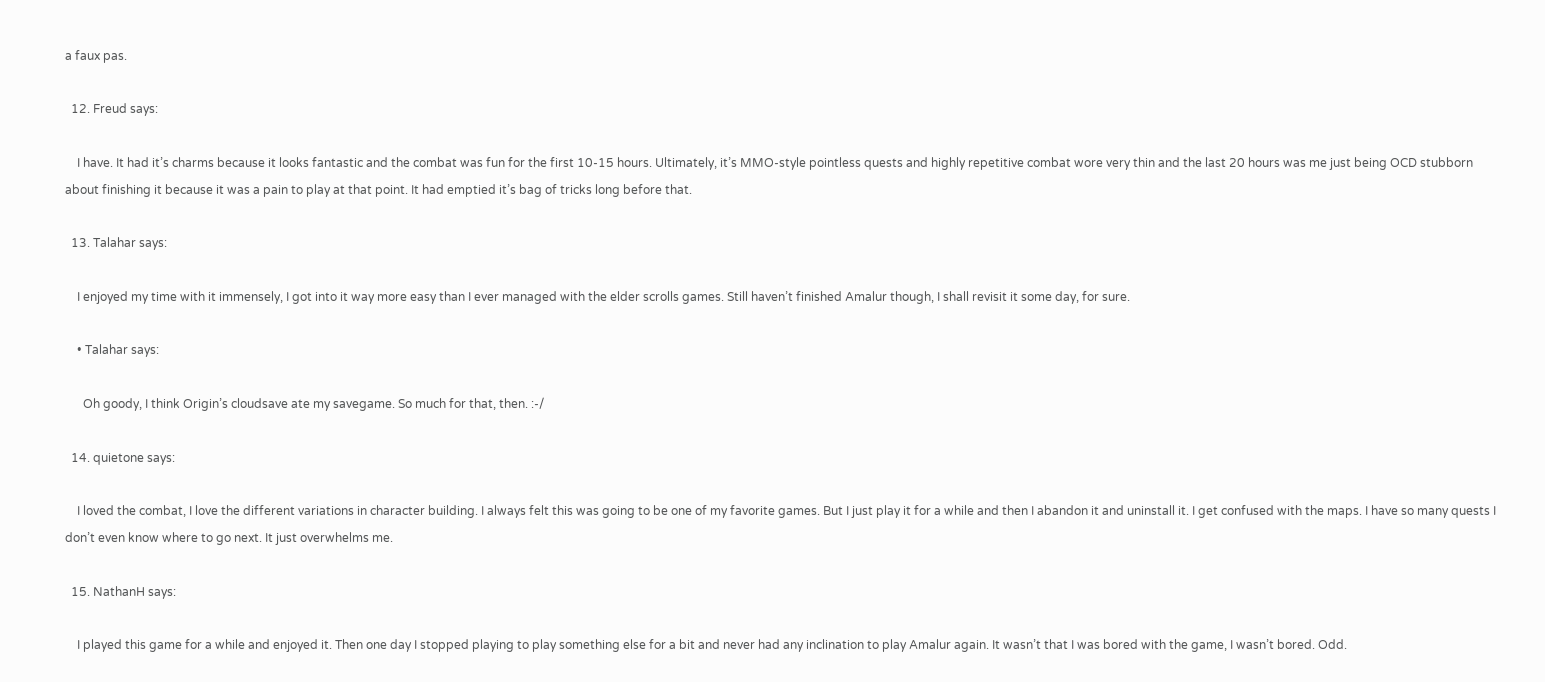a faux pas.

  12. Freud says:

    I have. It had it’s charms because it looks fantastic and the combat was fun for the first 10-15 hours. Ultimately, it’s MMO-style pointless quests and highly repetitive combat wore very thin and the last 20 hours was me just being OCD stubborn about finishing it because it was a pain to play at that point. It had emptied it’s bag of tricks long before that.

  13. Talahar says:

    I enjoyed my time with it immensely, I got into it way more easy than I ever managed with the elder scrolls games. Still haven’t finished Amalur though, I shall revisit it some day, for sure.

    • Talahar says:

      Oh goody, I think Origin’s cloudsave ate my savegame. So much for that, then. :-/

  14. quietone says:

    I loved the combat, I love the different variations in character building. I always felt this was going to be one of my favorite games. But I just play it for a while and then I abandon it and uninstall it. I get confused with the maps. I have so many quests I don’t even know where to go next. It just overwhelms me.

  15. NathanH says:

    I played this game for a while and enjoyed it. Then one day I stopped playing to play something else for a bit and never had any inclination to play Amalur again. It wasn’t that I was bored with the game, I wasn’t bored. Odd.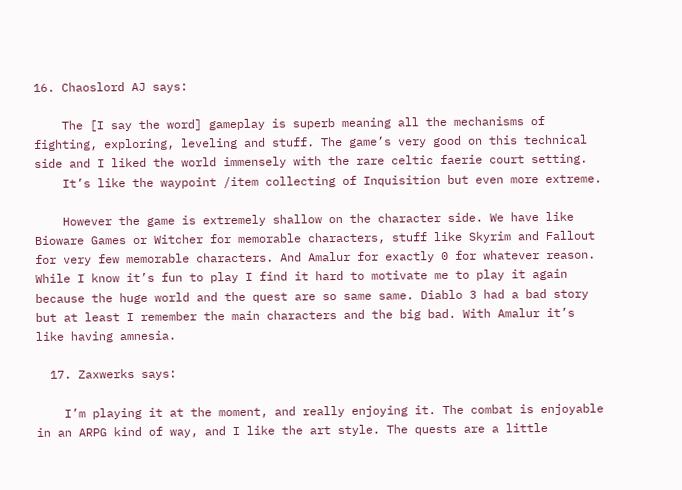16. Chaoslord AJ says:

    The [I say the word] gameplay is superb meaning all the mechanisms of fighting, exploring, leveling and stuff. The game’s very good on this technical side and I liked the world immensely with the rare celtic faerie court setting.
    It’s like the waypoint /item collecting of Inquisition but even more extreme.

    However the game is extremely shallow on the character side. We have like Bioware Games or Witcher for memorable characters, stuff like Skyrim and Fallout for very few memorable characters. And Amalur for exactly 0 for whatever reason. While I know it’s fun to play I find it hard to motivate me to play it again because the huge world and the quest are so same same. Diablo 3 had a bad story but at least I remember the main characters and the big bad. With Amalur it’s like having amnesia.

  17. Zaxwerks says:

    I’m playing it at the moment, and really enjoying it. The combat is enjoyable in an ARPG kind of way, and I like the art style. The quests are a little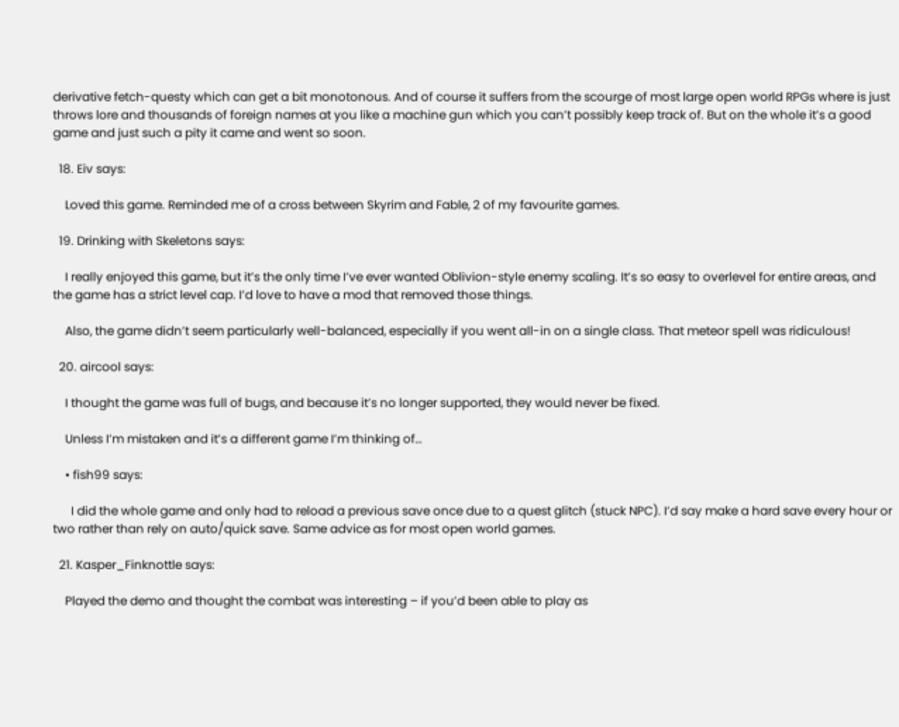derivative fetch-questy which can get a bit monotonous. And of course it suffers from the scourge of most large open world RPGs where is just throws lore and thousands of foreign names at you like a machine gun which you can’t possibly keep track of. But on the whole it’s a good game and just such a pity it came and went so soon.

  18. Eiv says:

    Loved this game. Reminded me of a cross between Skyrim and Fable, 2 of my favourite games.

  19. Drinking with Skeletons says:

    I really enjoyed this game, but it’s the only time I’ve ever wanted Oblivion-style enemy scaling. It’s so easy to overlevel for entire areas, and the game has a strict level cap. I’d love to have a mod that removed those things.

    Also, the game didn’t seem particularly well-balanced, especially if you went all-in on a single class. That meteor spell was ridiculous!

  20. aircool says:

    I thought the game was full of bugs, and because it’s no longer supported, they would never be fixed.

    Unless I’m mistaken and it’s a different game I’m thinking of…

    • fish99 says:

      I did the whole game and only had to reload a previous save once due to a quest glitch (stuck NPC). I’d say make a hard save every hour or two rather than rely on auto/quick save. Same advice as for most open world games.

  21. Kasper_Finknottle says:

    Played the demo and thought the combat was interesting – if you’d been able to play as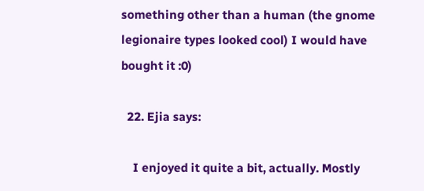something other than a human (the gnome legionaire types looked cool) I would have bought it :0)

  22. Ejia says:

    I enjoyed it quite a bit, actually. Mostly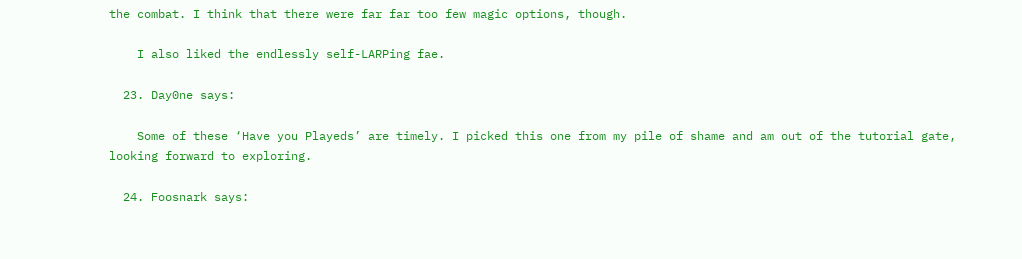the combat. I think that there were far far too few magic options, though.

    I also liked the endlessly self-LARPing fae.

  23. Day0ne says:

    Some of these ‘Have you Playeds’ are timely. I picked this one from my pile of shame and am out of the tutorial gate, looking forward to exploring.

  24. Foosnark says: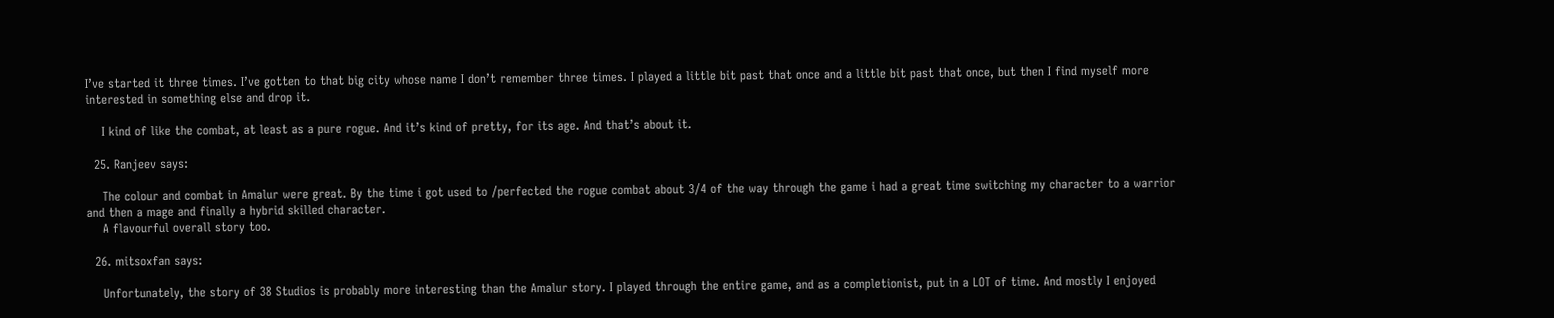I’ve started it three times. I’ve gotten to that big city whose name I don’t remember three times. I played a little bit past that once and a little bit past that once, but then I find myself more interested in something else and drop it.

    I kind of like the combat, at least as a pure rogue. And it’s kind of pretty, for its age. And that’s about it.

  25. Ranjeev says:

    The colour and combat in Amalur were great. By the time i got used to /perfected the rogue combat about 3/4 of the way through the game i had a great time switching my character to a warrior and then a mage and finally a hybrid skilled character.
    A flavourful overall story too.

  26. mitsoxfan says:

    Unfortunately, the story of 38 Studios is probably more interesting than the Amalur story. I played through the entire game, and as a completionist, put in a LOT of time. And mostly I enjoyed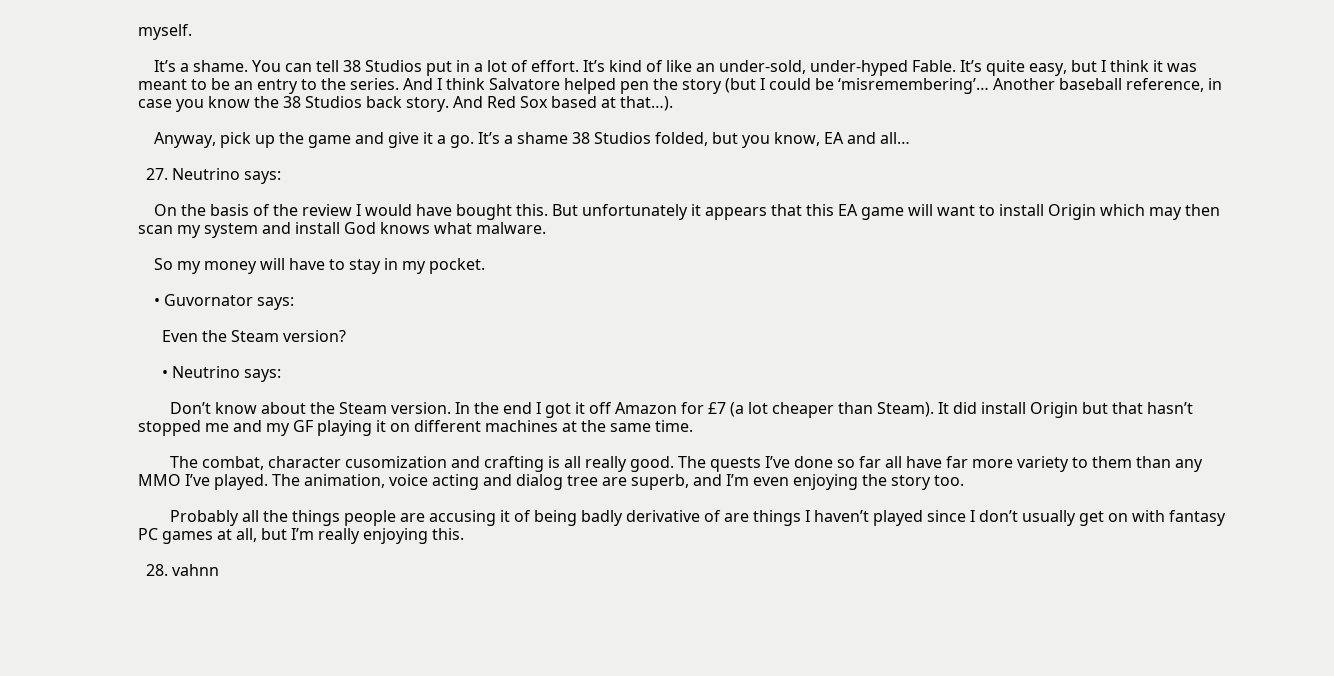myself.

    It’s a shame. You can tell 38 Studios put in a lot of effort. It’s kind of like an under-sold, under-hyped Fable. It’s quite easy, but I think it was meant to be an entry to the series. And I think Salvatore helped pen the story (but I could be ‘misremembering’… Another baseball reference, in case you know the 38 Studios back story. And Red Sox based at that…).

    Anyway, pick up the game and give it a go. It’s a shame 38 Studios folded, but you know, EA and all…

  27. Neutrino says:

    On the basis of the review I would have bought this. But unfortunately it appears that this EA game will want to install Origin which may then scan my system and install God knows what malware.

    So my money will have to stay in my pocket.

    • Guvornator says:

      Even the Steam version?

      • Neutrino says:

        Don’t know about the Steam version. In the end I got it off Amazon for £7 (a lot cheaper than Steam). It did install Origin but that hasn’t stopped me and my GF playing it on different machines at the same time.

        The combat, character cusomization and crafting is all really good. The quests I’ve done so far all have far more variety to them than any MMO I’ve played. The animation, voice acting and dialog tree are superb, and I’m even enjoying the story too.

        Probably all the things people are accusing it of being badly derivative of are things I haven’t played since I don’t usually get on with fantasy PC games at all, but I’m really enjoying this.

  28. vahnn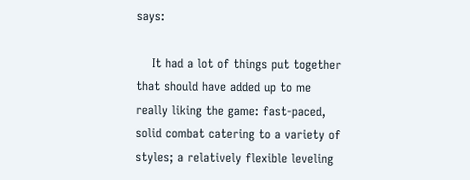says:

    It had a lot of things put together that should have added up to me really liking the game: fast-paced, solid combat catering to a variety of styles; a relatively flexible leveling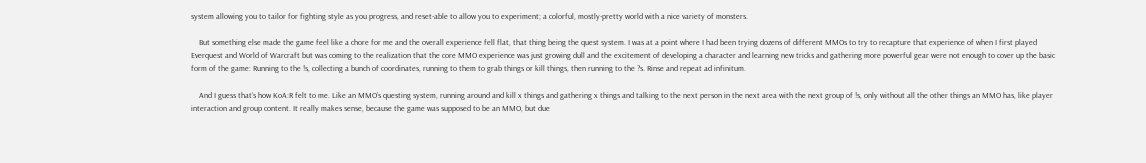system allowing you to tailor for fighting style as you progress, and reset-able to allow you to experiment; a colorful, mostly-pretty world with a nice variety of monsters.

    But something else made the game feel like a chore for me and the overall experience fell flat, that thing being the quest system. I was at a point where I had been trying dozens of different MMOs to try to recapture that experience of when I first played Everquest and World of Warcraft but was coming to the realization that the core MMO experience was just growing dull and the excitement of developing a character and learning new tricks and gathering more powerful gear were not enough to cover up the basic form of the game: Running to the !s, collecting a bunch of coordinates, running to them to grab things or kill things, then running to the ?s. Rinse and repeat ad infinitum.

    And I guess that’s how KoA:R felt to me. Like an MMO’s questing system, running around and kill x things and gathering x things and talking to the next person in the next area with the next group of !s, only without all the other things an MMO has, like player interaction and group content. It really makes sense, because the game was supposed to be an MMO, but due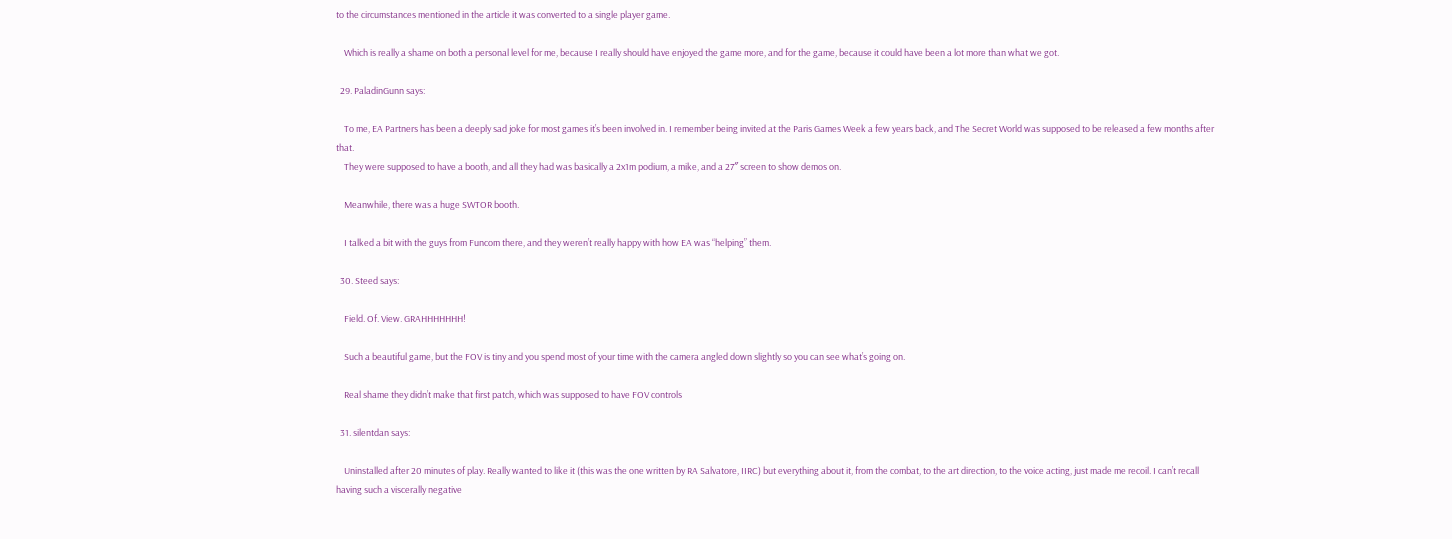to the circumstances mentioned in the article it was converted to a single player game.

    Which is really a shame on both a personal level for me, because I really should have enjoyed the game more, and for the game, because it could have been a lot more than what we got.

  29. PaladinGunn says:

    To me, EA Partners has been a deeply sad joke for most games it’s been involved in. I remember being invited at the Paris Games Week a few years back, and The Secret World was supposed to be released a few months after that.
    They were supposed to have a booth, and all they had was basically a 2x1m podium, a mike, and a 27″ screen to show demos on.

    Meanwhile, there was a huge SWTOR booth.

    I talked a bit with the guys from Funcom there, and they weren’t really happy with how EA was “helping” them.

  30. Steed says:

    Field. Of. View. GRAHHHHHHH!

    Such a beautiful game, but the FOV is tiny and you spend most of your time with the camera angled down slightly so you can see what’s going on.

    Real shame they didn’t make that first patch, which was supposed to have FOV controls

  31. silentdan says:

    Uninstalled after 20 minutes of play. Really wanted to like it (this was the one written by RA Salvatore, IIRC) but everything about it, from the combat, to the art direction, to the voice acting, just made me recoil. I can’t recall having such a viscerally negative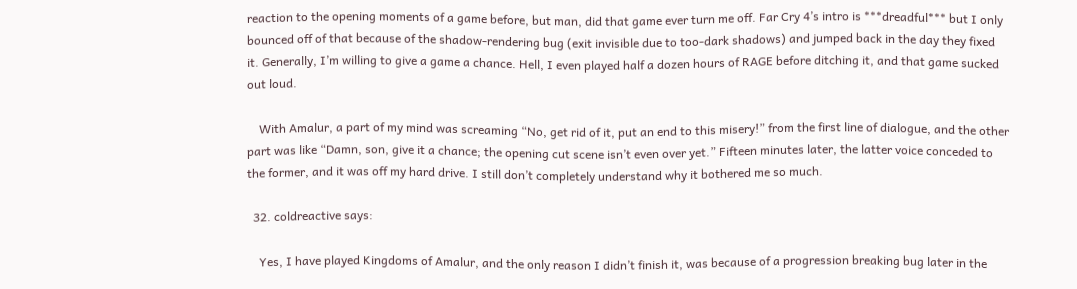reaction to the opening moments of a game before, but man, did that game ever turn me off. Far Cry 4’s intro is ***dreadful*** but I only bounced off of that because of the shadow-rendering bug (exit invisible due to too-dark shadows) and jumped back in the day they fixed it. Generally, I’m willing to give a game a chance. Hell, I even played half a dozen hours of RAGE before ditching it, and that game sucked out loud.

    With Amalur, a part of my mind was screaming “No, get rid of it, put an end to this misery!” from the first line of dialogue, and the other part was like “Damn, son, give it a chance; the opening cut scene isn’t even over yet.” Fifteen minutes later, the latter voice conceded to the former, and it was off my hard drive. I still don’t completely understand why it bothered me so much.

  32. coldreactive says:

    Yes, I have played Kingdoms of Amalur, and the only reason I didn’t finish it, was because of a progression breaking bug later in the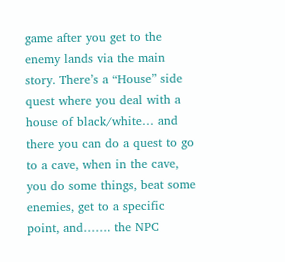game after you get to the enemy lands via the main story. There’s a “House” side quest where you deal with a house of black/white… and there you can do a quest to go to a cave, when in the cave, you do some things, beat some enemies, get to a specific point, and……. the NPC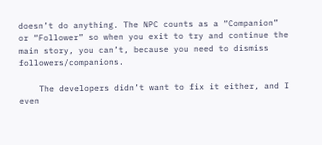doesn’t do anything. The NPC counts as a “Companion” or “Follower” so when you exit to try and continue the main story, you can’t, because you need to dismiss followers/companions.

    The developers didn’t want to fix it either, and I even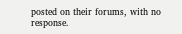posted on their forums, with no response.